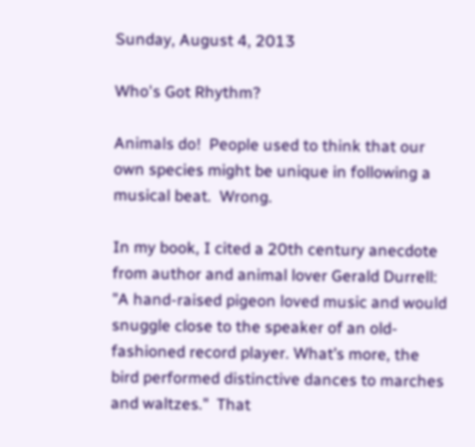Sunday, August 4, 2013

Who's Got Rhythm?

Animals do!  People used to think that our own species might be unique in following a musical beat.  Wrong.

In my book, I cited a 20th century anecdote from author and animal lover Gerald Durrell:  "A hand-raised pigeon loved music and would snuggle close to the speaker of an old-fashioned record player. What’s more, the bird performed distinctive dances to marches and waltzes."  That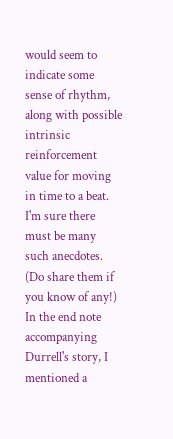would seem to indicate some sense of rhythm, along with possible intrinsic reinforcement value for moving in time to a beat.  I'm sure there must be many such anecdotes.  (Do share them if you know of any!)  In the end note accompanying Durrell's story, I mentioned a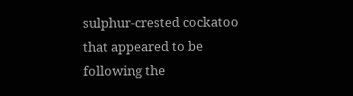sulphur-crested cockatoo that appeared to be following the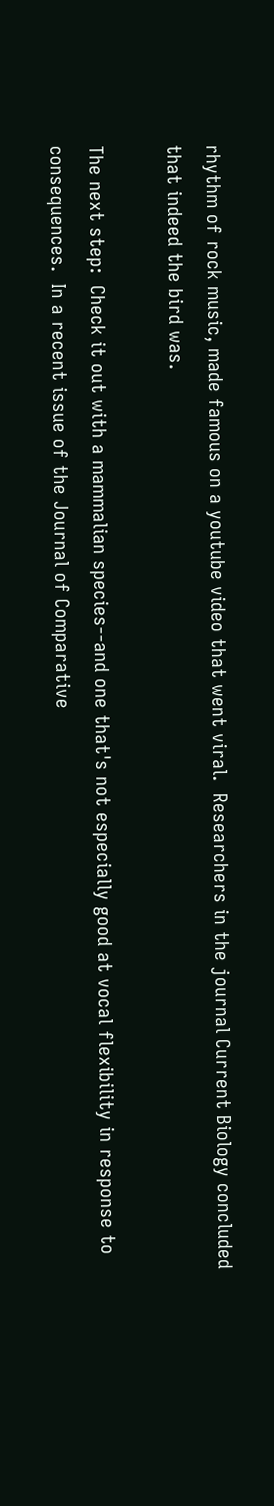rhythm of rock music, made famous on a youtube video that went viral.  Researchers in the journal Current Biology concluded that indeed the bird was.

The next step:  Check it out with a mammalian species--and one that's not especially good at vocal flexibility in response to consequences.  In a recent issue of the Journal of Comparative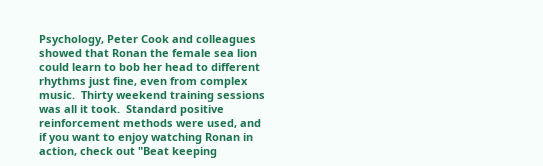Psychology, Peter Cook and colleagues showed that Ronan the female sea lion could learn to bob her head to different rhythms just fine, even from complex music.  Thirty weekend training sessions was all it took.  Standard positive reinforcement methods were used, and if you want to enjoy watching Ronan in action, check out "Beat keeping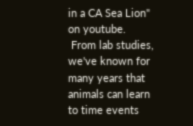in a CA Sea Lion" on youtube.
 From lab studies, we've known for many years that animals can learn to time events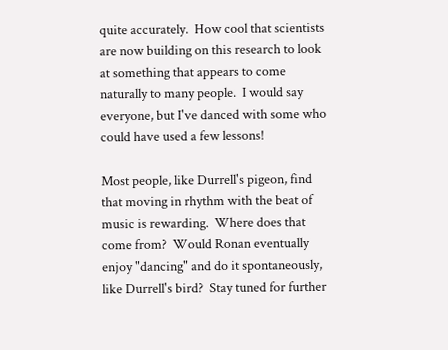quite accurately.  How cool that scientists are now building on this research to look at something that appears to come naturally to many people.  I would say everyone, but I've danced with some who could have used a few lessons!

Most people, like Durrell's pigeon, find that moving in rhythm with the beat of music is rewarding.  Where does that come from?  Would Ronan eventually enjoy "dancing" and do it spontaneously, like Durrell's bird?  Stay tuned for further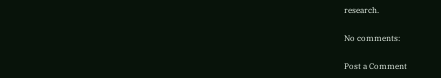research.

No comments:

Post a Comment